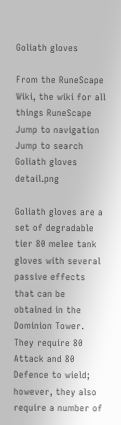Goliath gloves

From the RuneScape Wiki, the wiki for all things RuneScape
Jump to navigation Jump to search
Goliath gloves detail.png

Goliath gloves are a set of degradable tier 80 melee tank gloves with several passive effects that can be obtained in the Dominion Tower. They require 80 Attack and 80 Defence to wield; however, they also require a number of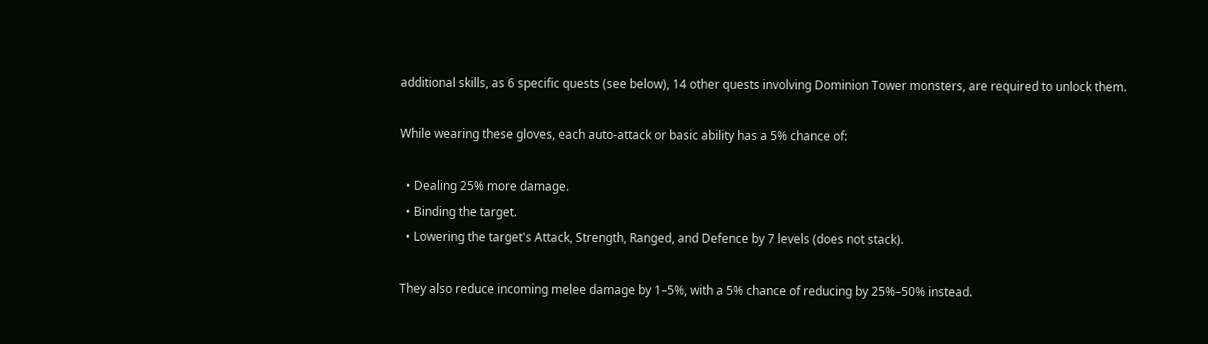additional skills, as 6 specific quests (see below), 14 other quests involving Dominion Tower monsters, are required to unlock them.

While wearing these gloves, each auto-attack or basic ability has a 5% chance of:

  • Dealing 25% more damage.
  • Binding the target.
  • Lowering the target's Attack, Strength, Ranged, and Defence by 7 levels (does not stack).

They also reduce incoming melee damage by 1–5%, with a 5% chance of reducing by 25%–50% instead.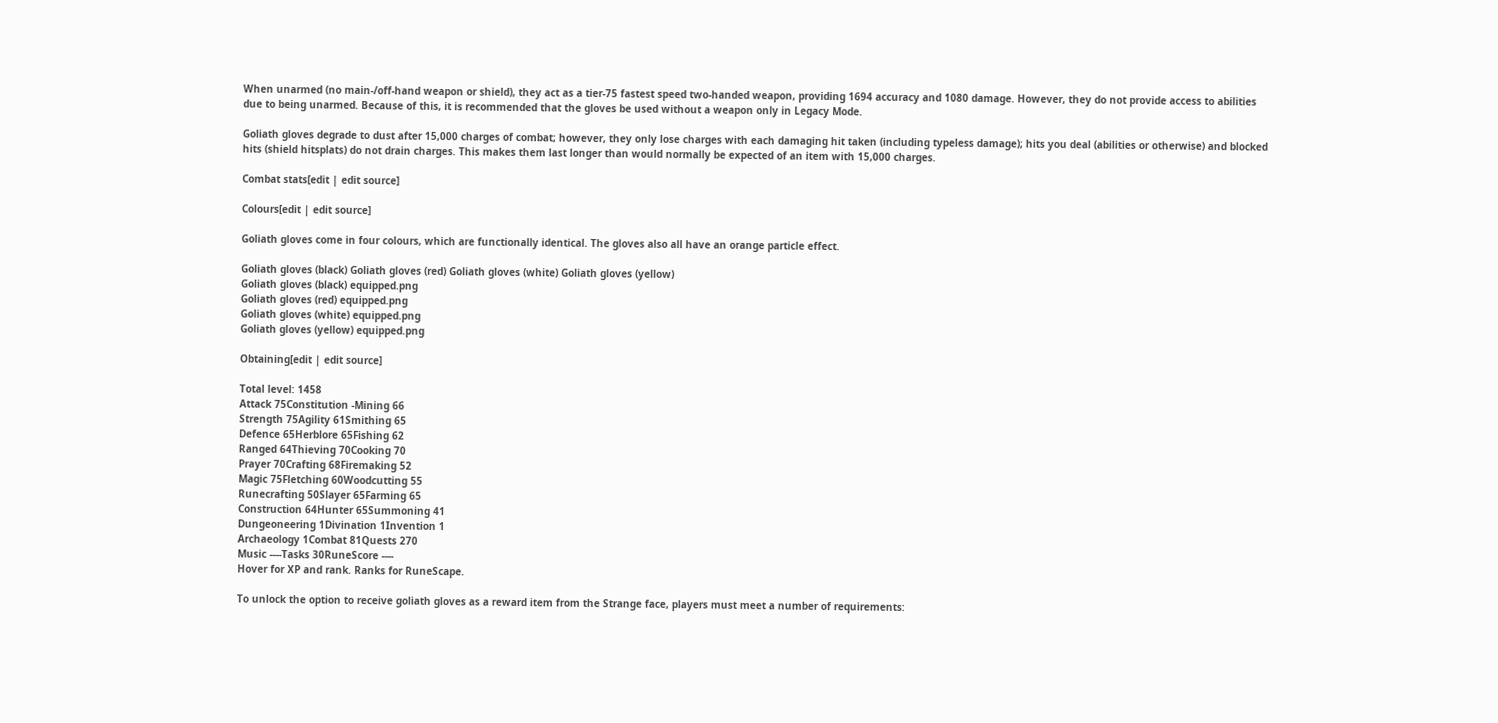When unarmed (no main-/off-hand weapon or shield), they act as a tier-75 fastest speed two-handed weapon, providing 1694 accuracy and 1080 damage. However, they do not provide access to abilities due to being unarmed. Because of this, it is recommended that the gloves be used without a weapon only in Legacy Mode.

Goliath gloves degrade to dust after 15,000 charges of combat; however, they only lose charges with each damaging hit taken (including typeless damage); hits you deal (abilities or otherwise) and blocked hits (shield hitsplats) do not drain charges. This makes them last longer than would normally be expected of an item with 15,000 charges.

Combat stats[edit | edit source]

Colours[edit | edit source]

Goliath gloves come in four colours, which are functionally identical. The gloves also all have an orange particle effect.

Goliath gloves (black) Goliath gloves (red) Goliath gloves (white) Goliath gloves (yellow)
Goliath gloves (black) equipped.png
Goliath gloves (red) equipped.png
Goliath gloves (white) equipped.png
Goliath gloves (yellow) equipped.png

Obtaining[edit | edit source]

Total level: 1458
Attack 75Constitution -Mining 66
Strength 75Agility 61Smithing 65
Defence 65Herblore 65Fishing 62
Ranged 64Thieving 70Cooking 70
Prayer 70Crafting 68Firemaking 52
Magic 75Fletching 60Woodcutting 55
Runecrafting 50Slayer 65Farming 65
Construction 64Hunter 65Summoning 41
Dungeoneering 1Divination 1Invention 1
Archaeology 1Combat 81Quests 270
Music ----Tasks 30RuneScore ----
Hover for XP and rank. Ranks for RuneScape.

To unlock the option to receive goliath gloves as a reward item from the Strange face, players must meet a number of requirements: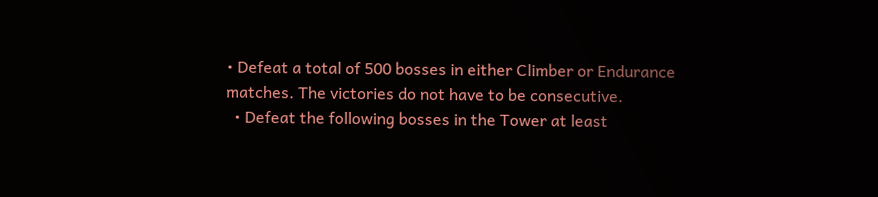• Defeat a total of 500 bosses in either Climber or Endurance matches. The victories do not have to be consecutive.
  • Defeat the following bosses in the Tower at least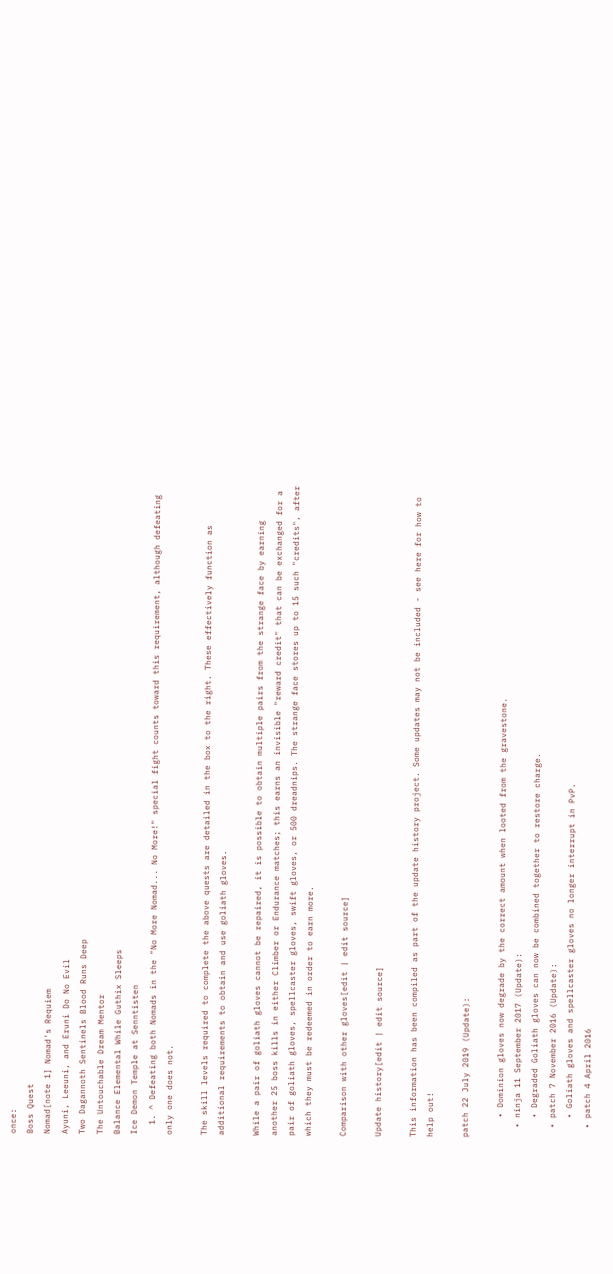once:
Boss Quest
Nomad[note 1] Nomad's Requiem
Ayuni, Leeuni, and Eruni Do No Evil
Two Dagannoth Sentinels Blood Runs Deep
The Untouchable Dream Mentor
Balance Elemental While Guthix Sleeps
Ice Demon Temple at Senntisten
  1. ^ Defeating both Nomads in the "No More Nomad... No More!" special fight counts toward this requirement, although defeating only one does not.

The skill levels required to complete the above quests are detailed in the box to the right. These effectively function as additional requirements to obtain and use goliath gloves.

While a pair of goliath gloves cannot be repaired, it is possible to obtain multiple pairs from the strange face by earning another 25 boss kills in either Climber or Endurance matches; this earns an invisible "reward credit" that can be exchanged for a pair of goliath gloves, spellcaster gloves, swift gloves, or 500 dreadnips. The strange face stores up to 15 such "credits", after which they must be redeemed in order to earn more.

Comparison with other gloves[edit | edit source]

Update history[edit | edit source]

This information has been compiled as part of the update history project. Some updates may not be included - see here for how to help out!

patch 22 July 2019 (Update):

    • Dominion gloves now degrade by the correct amount when looted from the gravestone.
  • ninja 11 September 2017 (Update):
    • Degraded Goliath gloves can now be combined together to restore charge.
  • patch 7 November 2016 (Update):
    • Goliath gloves and spellcaster gloves no longer interrupt in PvP.
  • patch 4 April 2016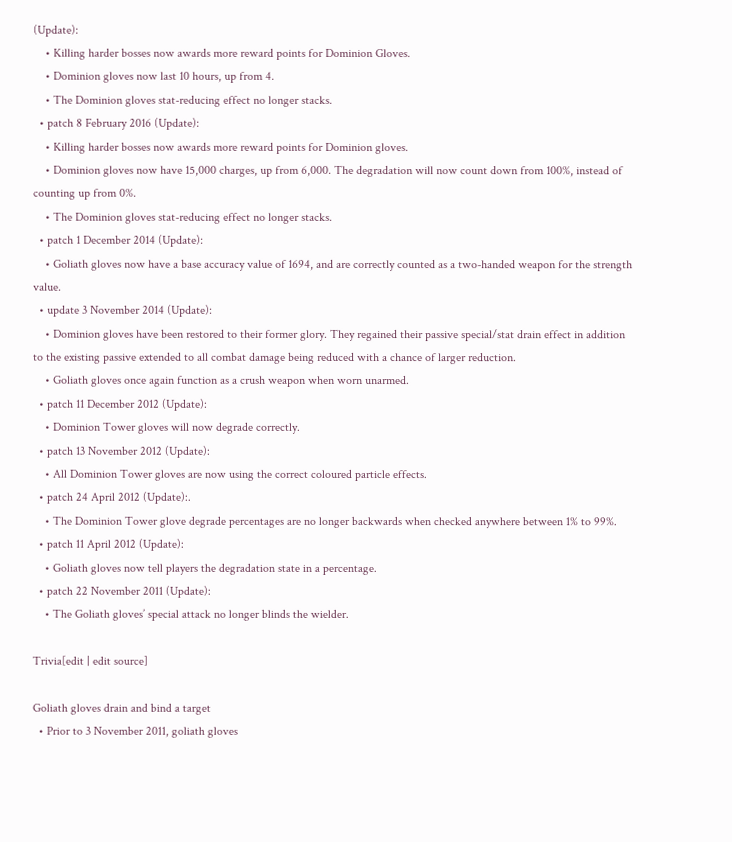(Update):
    • Killing harder bosses now awards more reward points for Dominion Gloves.
    • Dominion gloves now last 10 hours, up from 4.
    • The Dominion gloves stat-reducing effect no longer stacks.
  • patch 8 February 2016 (Update):
    • Killing harder bosses now awards more reward points for Dominion gloves.
    • Dominion gloves now have 15,000 charges, up from 6,000. The degradation will now count down from 100%, instead of counting up from 0%.
    • The Dominion gloves stat-reducing effect no longer stacks.
  • patch 1 December 2014 (Update):
    • Goliath gloves now have a base accuracy value of 1694, and are correctly counted as a two-handed weapon for the strength value.
  • update 3 November 2014 (Update):
    • Dominion gloves have been restored to their former glory. They regained their passive special/stat drain effect in addition to the existing passive extended to all combat damage being reduced with a chance of larger reduction.
    • Goliath gloves once again function as a crush weapon when worn unarmed.
  • patch 11 December 2012 (Update):
    • Dominion Tower gloves will now degrade correctly.
  • patch 13 November 2012 (Update):
    • All Dominion Tower gloves are now using the correct coloured particle effects.
  • patch 24 April 2012 (Update):.
    • The Dominion Tower glove degrade percentages are no longer backwards when checked anywhere between 1% to 99%.
  • patch 11 April 2012 (Update):
    • Goliath gloves now tell players the degradation state in a percentage.
  • patch 22 November 2011 (Update):
    • The Goliath gloves’ special attack no longer blinds the wielder.

Trivia[edit | edit source]

Goliath gloves drain and bind a target
  • Prior to 3 November 2011, goliath gloves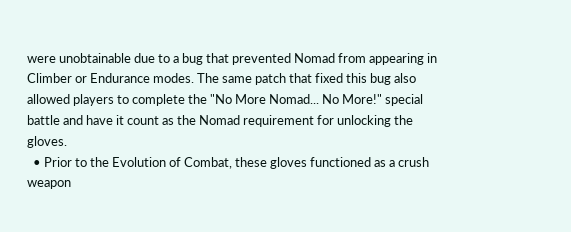were unobtainable due to a bug that prevented Nomad from appearing in Climber or Endurance modes. The same patch that fixed this bug also allowed players to complete the "No More Nomad... No More!" special battle and have it count as the Nomad requirement for unlocking the gloves.
  • Prior to the Evolution of Combat, these gloves functioned as a crush weapon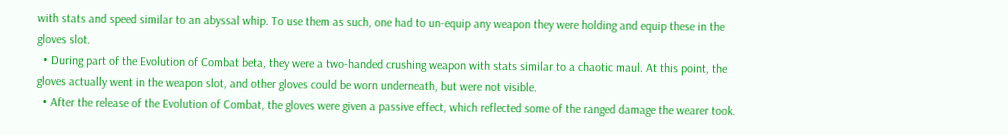with stats and speed similar to an abyssal whip. To use them as such, one had to un-equip any weapon they were holding and equip these in the gloves slot.
  • During part of the Evolution of Combat beta, they were a two-handed crushing weapon with stats similar to a chaotic maul. At this point, the gloves actually went in the weapon slot, and other gloves could be worn underneath, but were not visible.
  • After the release of the Evolution of Combat, the gloves were given a passive effect, which reflected some of the ranged damage the wearer took.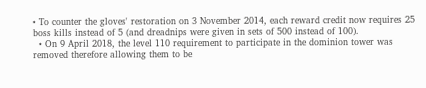• To counter the gloves' restoration on 3 November 2014, each reward credit now requires 25 boss kills instead of 5 (and dreadnips were given in sets of 500 instead of 100).
  • On 9 April 2018, the level 110 requirement to participate in the dominion tower was removed therefore allowing them to be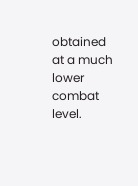obtained at a much lower combat level.